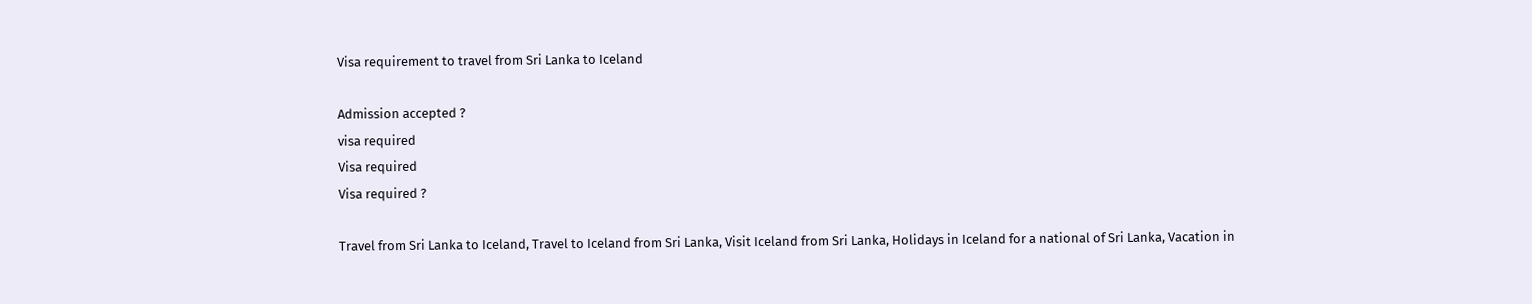Visa requirement to travel from Sri Lanka to Iceland

Admission accepted ?
visa required
Visa required
Visa required ?

Travel from Sri Lanka to Iceland, Travel to Iceland from Sri Lanka, Visit Iceland from Sri Lanka, Holidays in Iceland for a national of Sri Lanka, Vacation in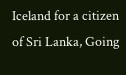Iceland for a citizen of Sri Lanka, Going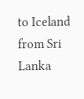to Iceland from Sri Lanka